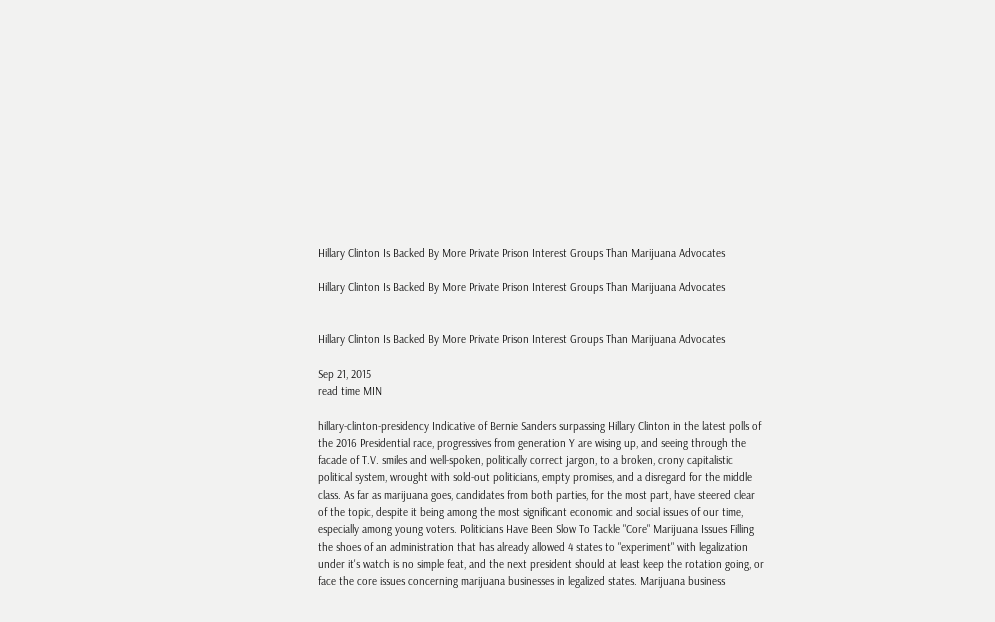Hillary Clinton Is Backed By More Private Prison Interest Groups Than Marijuana Advocates

Hillary Clinton Is Backed By More Private Prison Interest Groups Than Marijuana Advocates


Hillary Clinton Is Backed By More Private Prison Interest Groups Than Marijuana Advocates

Sep 21, 2015
read time MIN

hillary-clinton-presidency Indicative of Bernie Sanders surpassing Hillary Clinton in the latest polls of the 2016 Presidential race, progressives from generation Y are wising up, and seeing through the facade of T.V. smiles and well-spoken, politically correct jargon, to a broken, crony capitalistic political system, wrought with sold-out politicians, empty promises, and a disregard for the middle class. As far as marijuana goes, candidates from both parties, for the most part, have steered clear of the topic, despite it being among the most significant economic and social issues of our time, especially among young voters. Politicians Have Been Slow To Tackle "Core" Marijuana Issues Filling the shoes of an administration that has already allowed 4 states to "experiment" with legalization under it's watch is no simple feat, and the next president should at least keep the rotation going, or face the core issues concerning marijuana businesses in legalized states. Marijuana business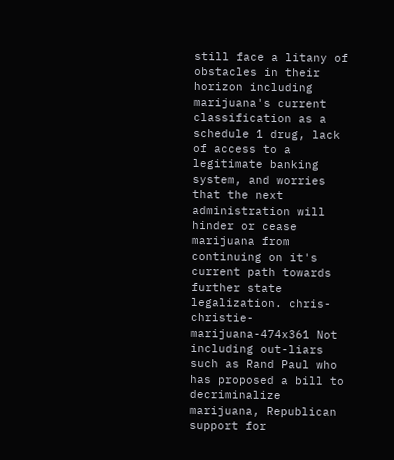still face a litany of obstacles in their horizon including marijuana's current classification as a schedule 1 drug, lack of access to a legitimate banking system, and worries that the next administration will hinder or cease marijuana from continuing on it's current path towards further state legalization. chris-christie-marijuana-474x361 Not including out-liars such as Rand Paul who has proposed a bill to decriminalize marijuana, Republican support for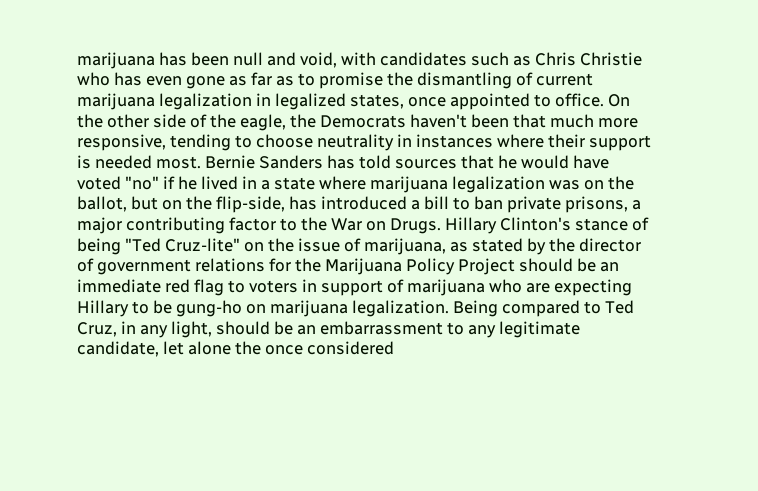marijuana has been null and void, with candidates such as Chris Christie who has even gone as far as to promise the dismantling of current marijuana legalization in legalized states, once appointed to office. On the other side of the eagle, the Democrats haven't been that much more responsive, tending to choose neutrality in instances where their support is needed most. Bernie Sanders has told sources that he would have voted "no" if he lived in a state where marijuana legalization was on the ballot, but on the flip-side, has introduced a bill to ban private prisons, a major contributing factor to the War on Drugs. Hillary Clinton's stance of being "Ted Cruz-lite" on the issue of marijuana, as stated by the director of government relations for the Marijuana Policy Project should be an immediate red flag to voters in support of marijuana who are expecting Hillary to be gung-ho on marijuana legalization. Being compared to Ted Cruz, in any light, should be an embarrassment to any legitimate candidate, let alone the once considered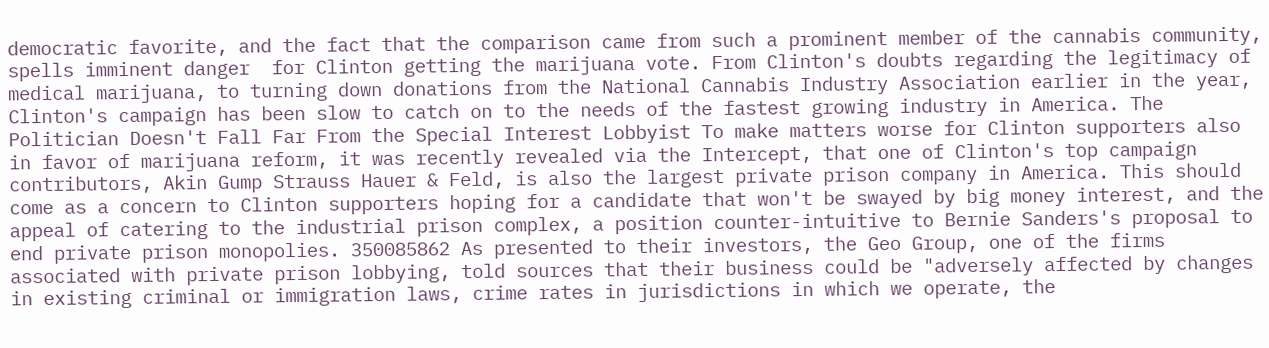democratic favorite, and the fact that the comparison came from such a prominent member of the cannabis community, spells imminent danger  for Clinton getting the marijuana vote. From Clinton's doubts regarding the legitimacy of medical marijuana, to turning down donations from the National Cannabis Industry Association earlier in the year, Clinton's campaign has been slow to catch on to the needs of the fastest growing industry in America. The Politician Doesn't Fall Far From the Special Interest Lobbyist To make matters worse for Clinton supporters also in favor of marijuana reform, it was recently revealed via the Intercept, that one of Clinton's top campaign contributors, Akin Gump Strauss Hauer & Feld, is also the largest private prison company in America. This should come as a concern to Clinton supporters hoping for a candidate that won't be swayed by big money interest, and the appeal of catering to the industrial prison complex, a position counter-intuitive to Bernie Sanders's proposal to end private prison monopolies. 350085862 As presented to their investors, the Geo Group, one of the firms associated with private prison lobbying, told sources that their business could be "adversely affected by changes in existing criminal or immigration laws, crime rates in jurisdictions in which we operate, the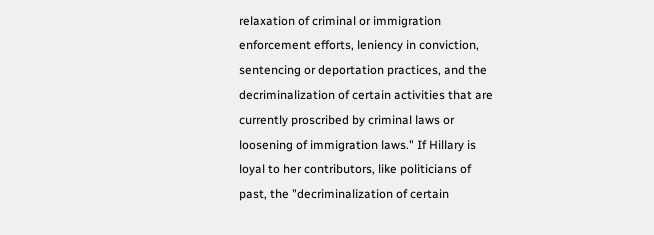relaxation of criminal or immigration enforcement efforts, leniency in conviction, sentencing or deportation practices, and the decriminalization of certain activities that are currently proscribed by criminal laws or loosening of immigration laws." If Hillary is loyal to her contributors, like politicians of past, the "decriminalization of certain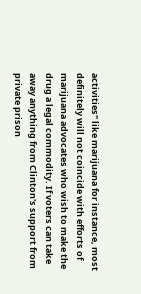activities" like marijuana for instance, most definitely will not coincide with efforts of marijuana advocates who wish to make the drug a legal commodity. If voters can take away anything from Clinton's support from private prison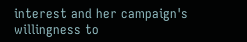interest and her campaign's willingness to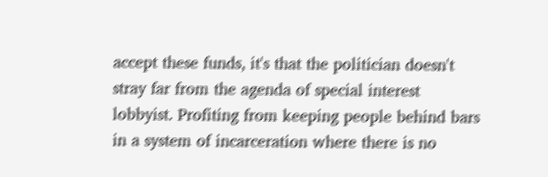accept these funds, it's that the politician doesn't stray far from the agenda of special interest lobbyist. Profiting from keeping people behind bars in a system of incarceration where there is no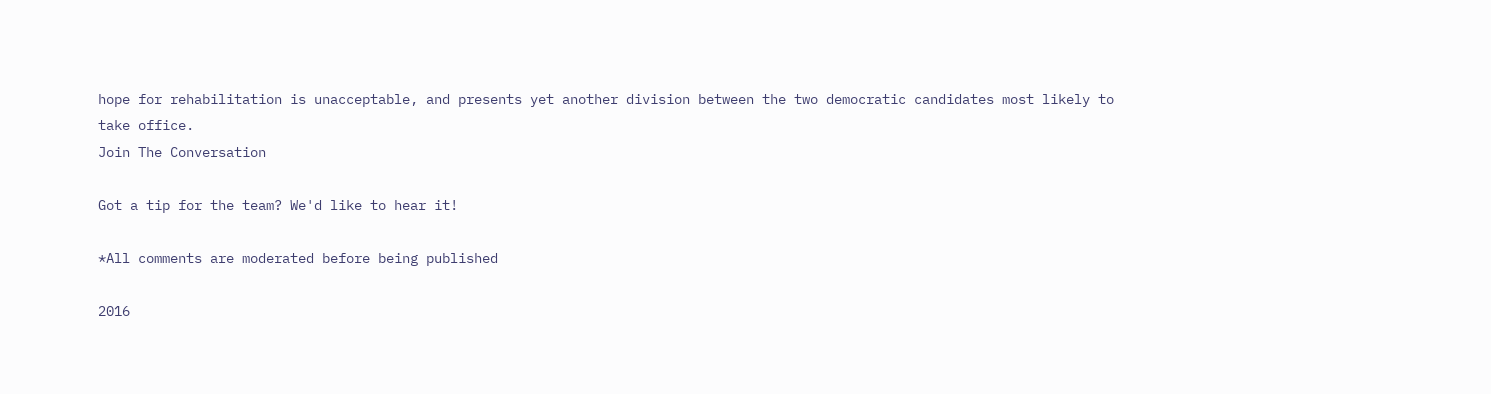hope for rehabilitation is unacceptable, and presents yet another division between the two democratic candidates most likely to take office.
Join The Conversation

Got a tip for the team? We'd like to hear it!

*All comments are moderated before being published

2016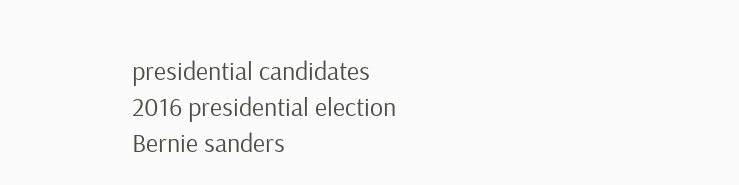presidential candidates
2016 presidential election
Bernie sanders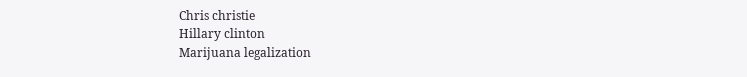Chris christie
Hillary clinton
Marijuana legalization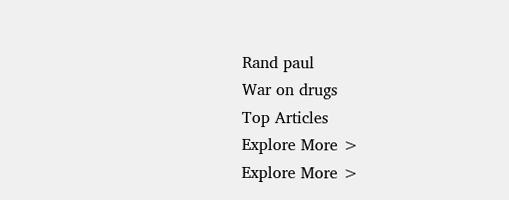Rand paul
War on drugs
Top Articles
Explore More >
Explore More >